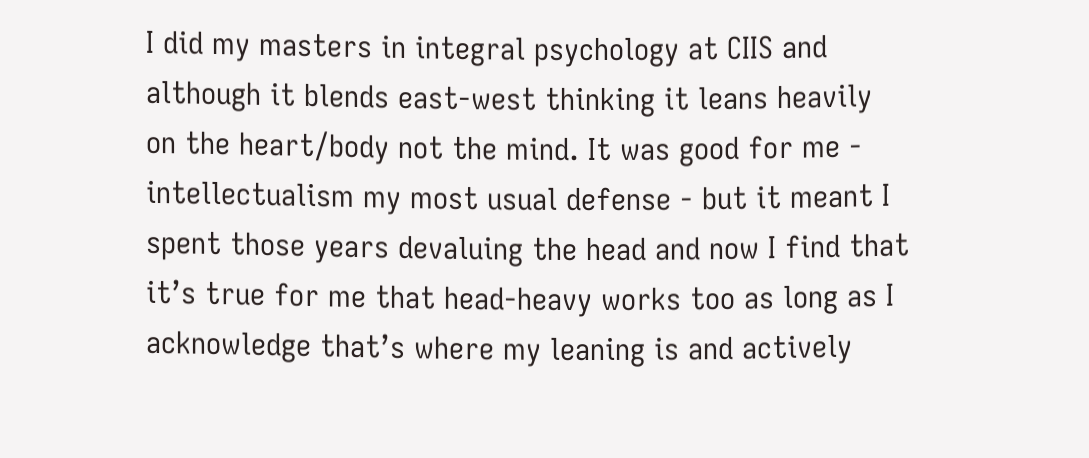I did my masters in integral psychology at CIIS and although it blends east-west thinking it leans heavily on the heart/body not the mind. It was good for me - intellectualism my most usual defense - but it meant I spent those years devaluing the head and now I find that it’s true for me that head-heavy works too as long as I acknowledge that’s where my leaning is and actively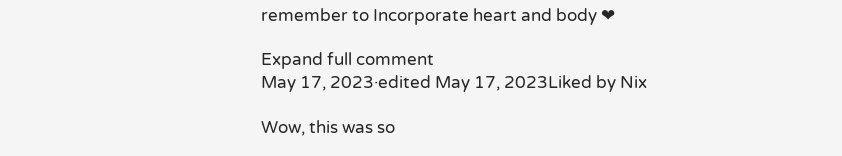remember to Incorporate heart and body ❤

Expand full comment
May 17, 2023·edited May 17, 2023Liked by Nix

Wow, this was so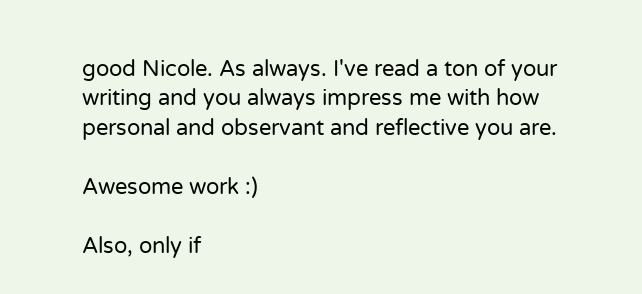good Nicole. As always. I've read a ton of your writing and you always impress me with how personal and observant and reflective you are.

Awesome work :)

Also, only if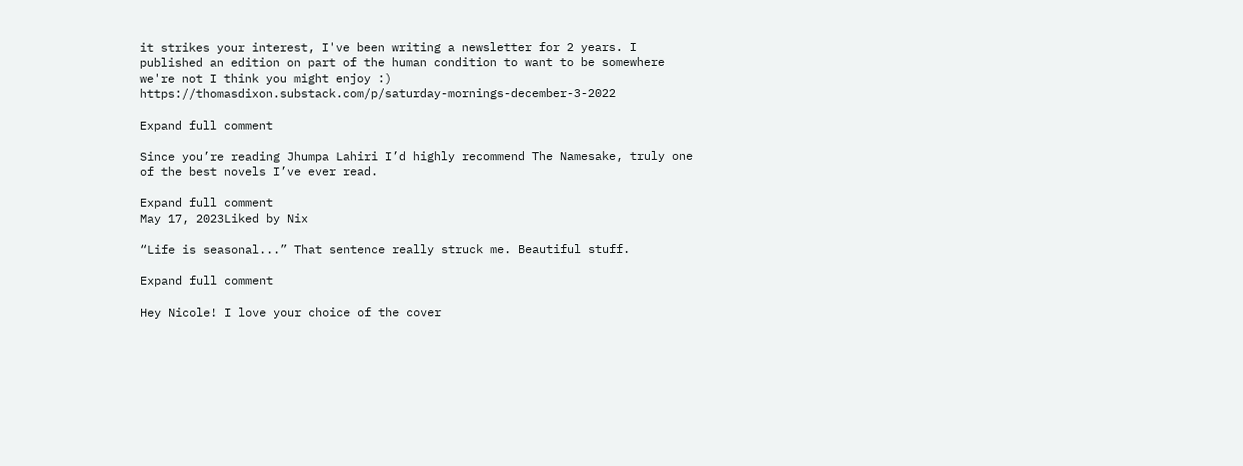it strikes your interest, I've been writing a newsletter for 2 years. I published an edition on part of the human condition to want to be somewhere we're not I think you might enjoy :) https://thomasdixon.substack.com/p/saturday-mornings-december-3-2022

Expand full comment

Since you’re reading Jhumpa Lahiri I’d highly recommend The Namesake, truly one of the best novels I’ve ever read.

Expand full comment
May 17, 2023Liked by Nix

“Life is seasonal...” That sentence really struck me. Beautiful stuff.

Expand full comment

Hey Nicole! I love your choice of the cover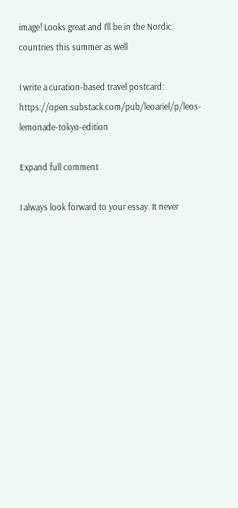image! Looks great and I’ll be in the Nordic countries this summer as well

I write a curation-based travel postcard: https://open.substack.com/pub/leoariel/p/leos-lemonade-tokyo-edition

Expand full comment

I always look forward to your essay. It never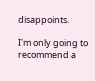disappoints.

I'm only going to recommend a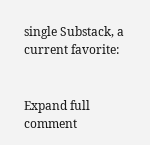single Substack, a current favorite:


Expand full comment